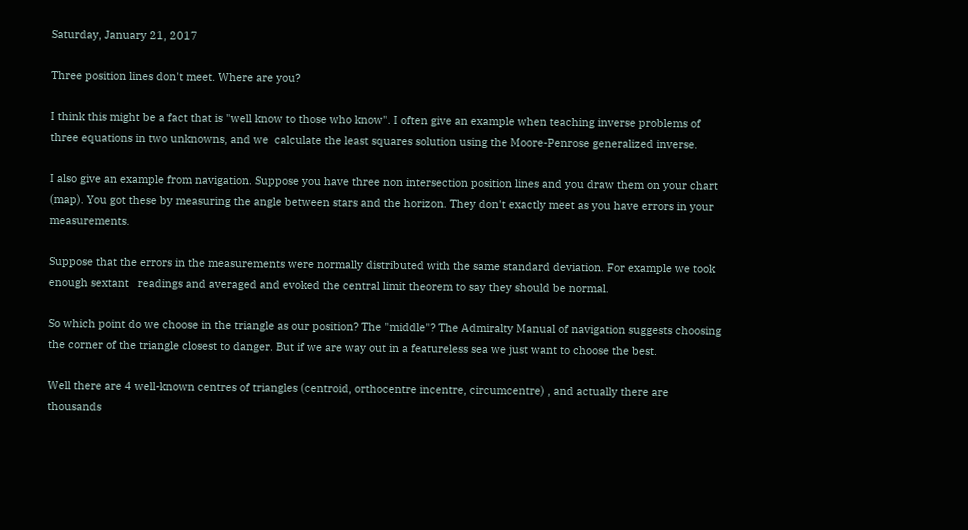Saturday, January 21, 2017

Three position lines don't meet. Where are you?

I think this might be a fact that is "well know to those who know". I often give an example when teaching inverse problems of three equations in two unknowns, and we  calculate the least squares solution using the Moore-Penrose generalized inverse.

I also give an example from navigation. Suppose you have three non intersection position lines and you draw them on your chart (map). You got these by measuring the angle between stars and the horizon. They don't exactly meet as you have errors in your measurements.

Suppose that the errors in the measurements were normally distributed with the same standard deviation. For example we took enough sextant   readings and averaged and evoked the central limit theorem to say they should be normal.

So which point do we choose in the triangle as our position? The "middle"? The Admiralty Manual of navigation suggests choosing the corner of the triangle closest to danger. But if we are way out in a featureless sea we just want to choose the best.

Well there are 4 well-known centres of triangles (centroid, orthocentre incentre, circumcentre) , and actually there are thousands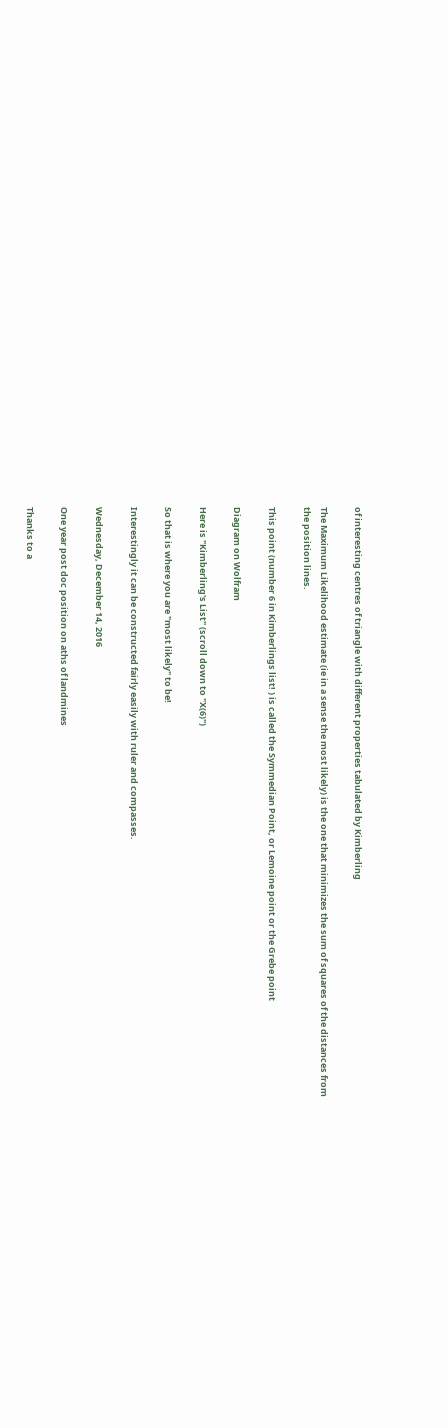of interesting centres of triangle with different properties tabulated by Kimberling

The Maximum Likelihood estimate (ie in a sense the most likely) is the one that minimizes the sum of squares of the distances from the position lines.

This point (number 6 in Kimberlings list! ) is called the Symmedian Point, or Lemoine point or the Grebe point

Diagram on Wolfram

Here is "Kimberling's List" (scroll down to "X(6)")

So that is where you are "most likely" to be!

Interestingly it can be constructed fairly easily with ruler and compasses.

Wednesday, December 14, 2016

One year post doc position on aths of landmines

Thanks to a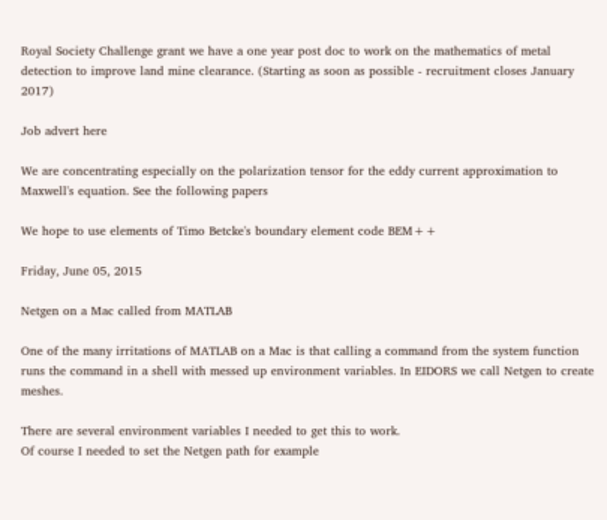Royal Society Challenge grant we have a one year post doc to work on the mathematics of metal detection to improve land mine clearance. (Starting as soon as possible - recruitment closes January 2017)

Job advert here

We are concentrating especially on the polarization tensor for the eddy current approximation to Maxwell's equation. See the following papers

We hope to use elements of Timo Betcke's boundary element code BEM++

Friday, June 05, 2015

Netgen on a Mac called from MATLAB

One of the many irritations of MATLAB on a Mac is that calling a command from the system function runs the command in a shell with messed up environment variables. In EIDORS we call Netgen to create meshes.

There are several environment variables I needed to get this to work.
Of course I needed to set the Netgen path for example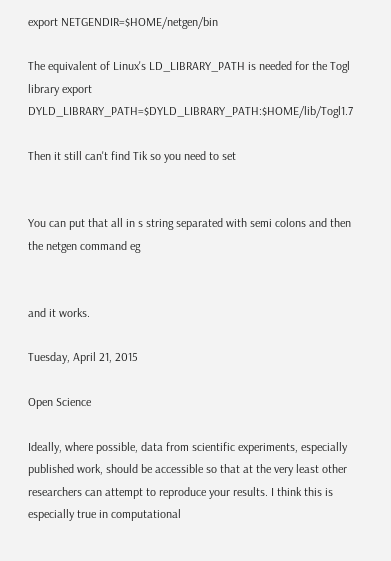export NETGENDIR=$HOME/netgen/bin

The equivalent of Linux's LD_LIBRARY_PATH is needed for the Togl library export DYLD_LIBRARY_PATH=$DYLD_LIBRARY_PATH:$HOME/lib/Togl1.7

Then it still can't find Tik so you need to set


You can put that all in s string separated with semi colons and then the netgen command eg


and it works.

Tuesday, April 21, 2015

Open Science

Ideally, where possible, data from scientific experiments, especially published work, should be accessible so that at the very least other researchers can attempt to reproduce your results. I think this is especially true in computational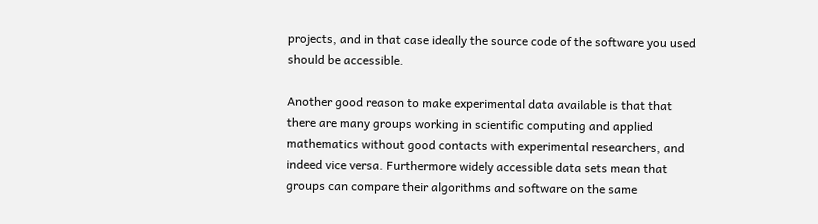projects, and in that case ideally the source code of the software you used should be accessible.

Another good reason to make experimental data available is that that there are many groups working in scientific computing and applied mathematics without good contacts with experimental researchers, and indeed vice versa. Furthermore widely accessible data sets mean that groups can compare their algorithms and software on the same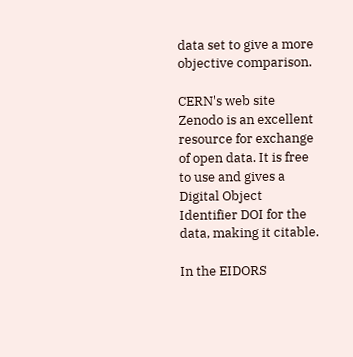data set to give a more objective comparison.

CERN's web site Zenodo is an excellent resource for exchange of open data. It is free to use and gives a Digital Object Identifier DOI for the data, making it citable.

In the EIDORS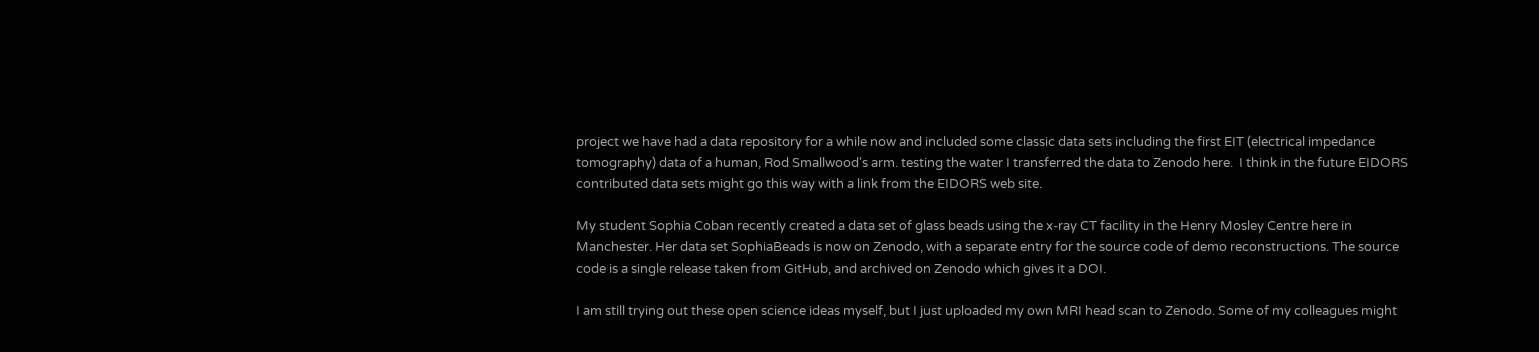project we have had a data repository for a while now and included some classic data sets including the first EIT (electrical impedance tomography) data of a human, Rod Smallwood's arm. testing the water I transferred the data to Zenodo here.  I think in the future EIDORS contributed data sets might go this way with a link from the EIDORS web site.

My student Sophia Coban recently created a data set of glass beads using the x-ray CT facility in the Henry Mosley Centre here in Manchester. Her data set SophiaBeads is now on Zenodo, with a separate entry for the source code of demo reconstructions. The source code is a single release taken from GitHub, and archived on Zenodo which gives it a DOI.

I am still trying out these open science ideas myself, but I just uploaded my own MRI head scan to Zenodo. Some of my colleagues might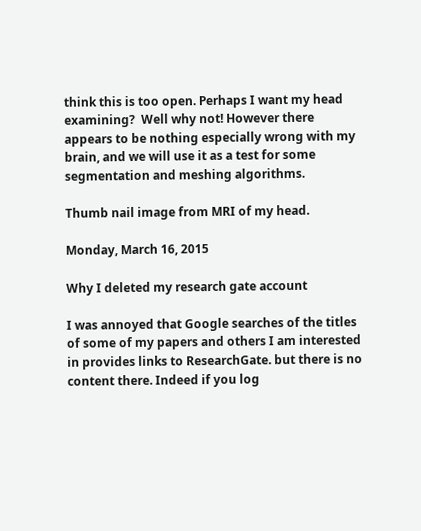think this is too open. Perhaps I want my head examining?  Well why not! However there appears to be nothing especially wrong with my brain, and we will use it as a test for some segmentation and meshing algorithms.

Thumb nail image from MRI of my head.

Monday, March 16, 2015

Why I deleted my research gate account

I was annoyed that Google searches of the titles of some of my papers and others I am interested in provides links to ResearchGate. but there is no content there. Indeed if you log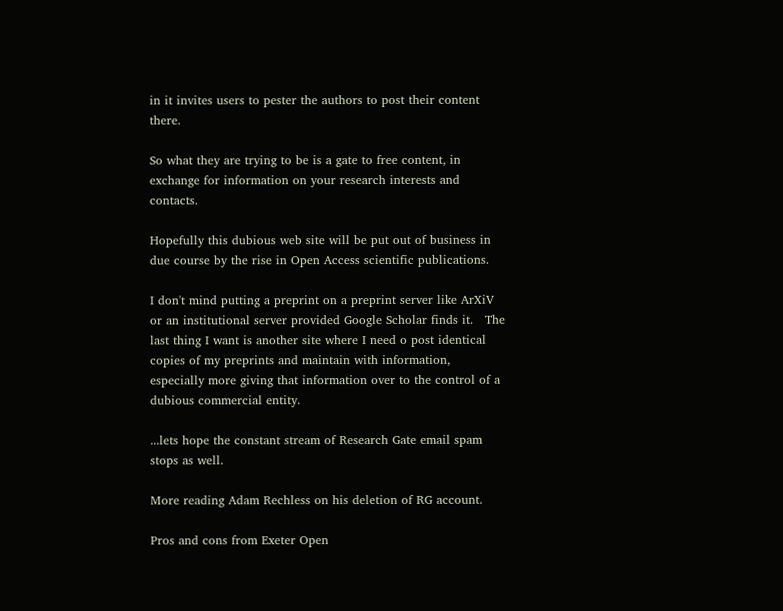in it invites users to pester the authors to post their content there.

So what they are trying to be is a gate to free content, in exchange for information on your research interests and contacts.

Hopefully this dubious web site will be put out of business in due course by the rise in Open Access scientific publications.

I don't mind putting a preprint on a preprint server like ArXiV or an institutional server provided Google Scholar finds it.   The last thing I want is another site where I need o post identical copies of my preprints and maintain with information, especially more giving that information over to the control of a dubious commercial entity.

...lets hope the constant stream of Research Gate email spam stops as well.

More reading Adam Rechless on his deletion of RG account.

Pros and cons from Exeter Open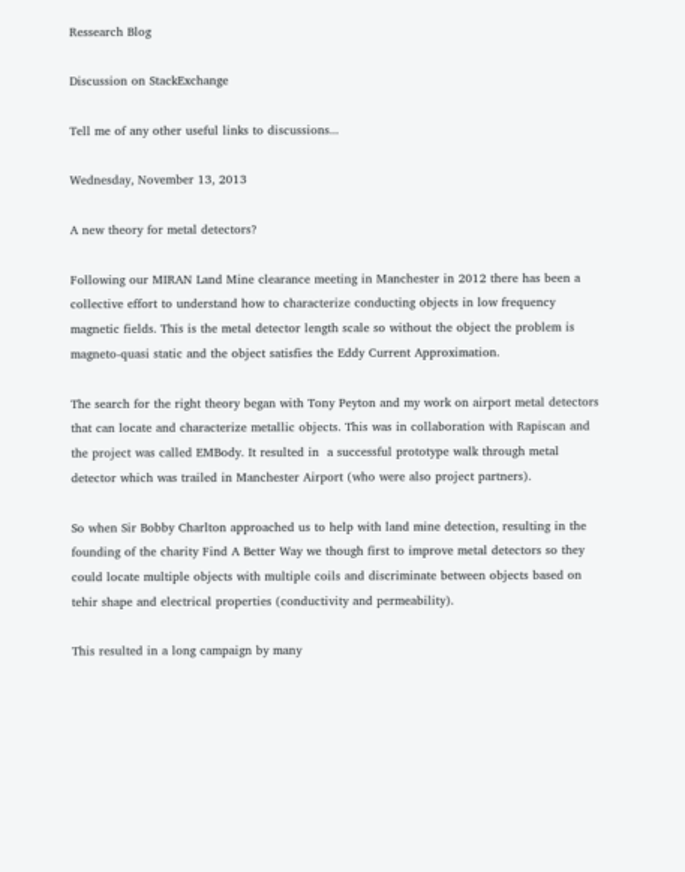Ressearch Blog

Discussion on StackExchange

Tell me of any other useful links to discussions...

Wednesday, November 13, 2013

A new theory for metal detectors?

Following our MIRAN Land Mine clearance meeting in Manchester in 2012 there has been a collective effort to understand how to characterize conducting objects in low frequency magnetic fields. This is the metal detector length scale so without the object the problem is magneto-quasi static and the object satisfies the Eddy Current Approximation.

The search for the right theory began with Tony Peyton and my work on airport metal detectors that can locate and characterize metallic objects. This was in collaboration with Rapiscan and the project was called EMBody. It resulted in  a successful prototype walk through metal detector which was trailed in Manchester Airport (who were also project partners).

So when Sir Bobby Charlton approached us to help with land mine detection, resulting in the founding of the charity Find A Better Way we though first to improve metal detectors so they could locate multiple objects with multiple coils and discriminate between objects based on tehir shape and electrical properties (conductivity and permeability).

This resulted in a long campaign by many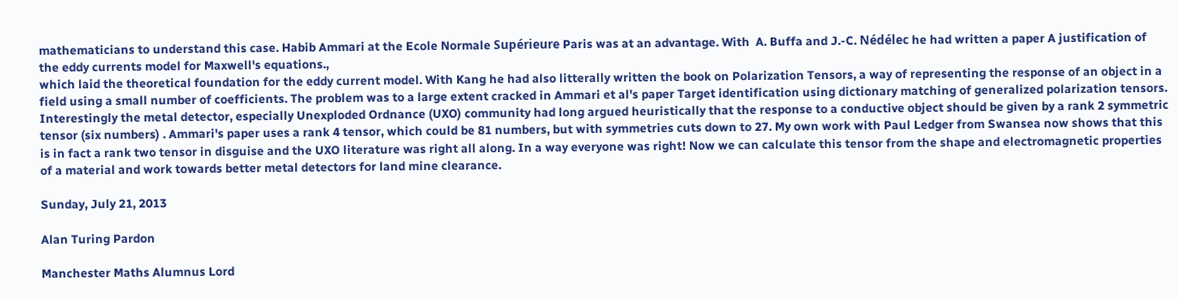mathematicians to understand this case. Habib Ammari at the Ecole Normale Supérieure Paris was at an advantage. With  A. Buffa and J.-C. Nédélec he had written a paper A justification of the eddy currents model for Maxwell's equations.,
which laid the theoretical foundation for the eddy current model. With Kang he had also litterally written the book on Polarization Tensors, a way of representing the response of an object in a field using a small number of coefficients. The problem was to a large extent cracked in Ammari et al's paper Target identification using dictionary matching of generalized polarization tensors.  Interestingly the metal detector, especially Unexploded Ordnance (UXO) community had long argued heuristically that the response to a conductive object should be given by a rank 2 symmetric tensor (six numbers) . Ammari's paper uses a rank 4 tensor, which could be 81 numbers, but with symmetries cuts down to 27. My own work with Paul Ledger from Swansea now shows that this is in fact a rank two tensor in disguise and the UXO literature was right all along. In a way everyone was right! Now we can calculate this tensor from the shape and electromagnetic properties of a material and work towards better metal detectors for land mine clearance.

Sunday, July 21, 2013

Alan Turing Pardon

Manchester Maths Alumnus Lord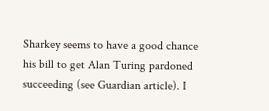Sharkey seems to have a good chance his bill to get Alan Turing pardoned succeeding (see Guardian article). I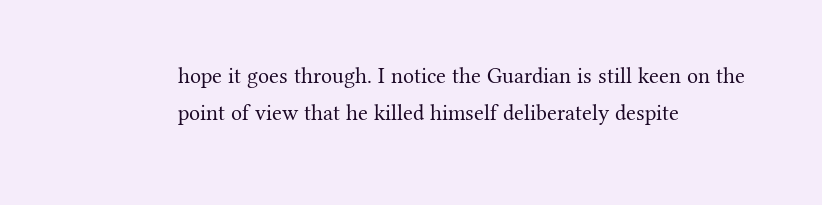hope it goes through. I notice the Guardian is still keen on the point of view that he killed himself deliberately despite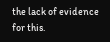the lack of evidence for this.